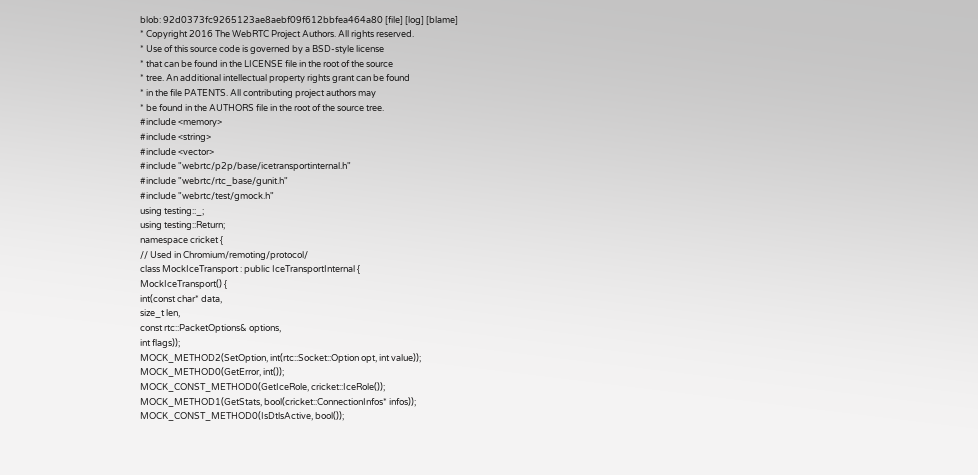blob: 92d0373fc9265123ae8aebf09f612bbfea464a80 [file] [log] [blame]
* Copyright 2016 The WebRTC Project Authors. All rights reserved.
* Use of this source code is governed by a BSD-style license
* that can be found in the LICENSE file in the root of the source
* tree. An additional intellectual property rights grant can be found
* in the file PATENTS. All contributing project authors may
* be found in the AUTHORS file in the root of the source tree.
#include <memory>
#include <string>
#include <vector>
#include "webrtc/p2p/base/icetransportinternal.h"
#include "webrtc/rtc_base/gunit.h"
#include "webrtc/test/gmock.h"
using testing::_;
using testing::Return;
namespace cricket {
// Used in Chromium/remoting/protocol/
class MockIceTransport : public IceTransportInternal {
MockIceTransport() {
int(const char* data,
size_t len,
const rtc::PacketOptions& options,
int flags));
MOCK_METHOD2(SetOption, int(rtc::Socket::Option opt, int value));
MOCK_METHOD0(GetError, int());
MOCK_CONST_METHOD0(GetIceRole, cricket::IceRole());
MOCK_METHOD1(GetStats, bool(cricket::ConnectionInfos* infos));
MOCK_CONST_METHOD0(IsDtlsActive, bool());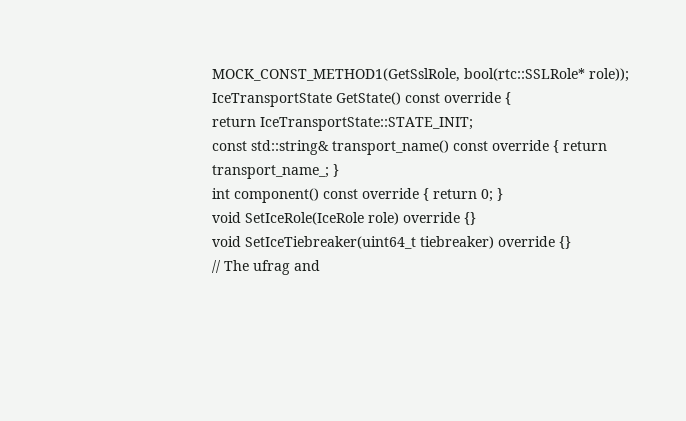MOCK_CONST_METHOD1(GetSslRole, bool(rtc::SSLRole* role));
IceTransportState GetState() const override {
return IceTransportState::STATE_INIT;
const std::string& transport_name() const override { return transport_name_; }
int component() const override { return 0; }
void SetIceRole(IceRole role) override {}
void SetIceTiebreaker(uint64_t tiebreaker) override {}
// The ufrag and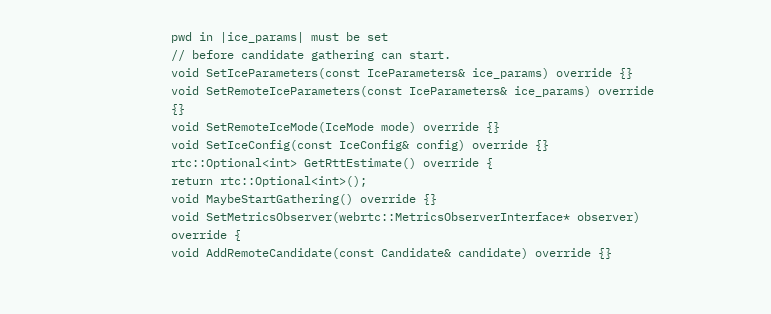pwd in |ice_params| must be set
// before candidate gathering can start.
void SetIceParameters(const IceParameters& ice_params) override {}
void SetRemoteIceParameters(const IceParameters& ice_params) override {}
void SetRemoteIceMode(IceMode mode) override {}
void SetIceConfig(const IceConfig& config) override {}
rtc::Optional<int> GetRttEstimate() override {
return rtc::Optional<int>();
void MaybeStartGathering() override {}
void SetMetricsObserver(webrtc::MetricsObserverInterface* observer) override {
void AddRemoteCandidate(const Candidate& candidate) override {}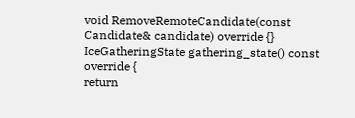void RemoveRemoteCandidate(const Candidate& candidate) override {}
IceGatheringState gathering_state() const override {
return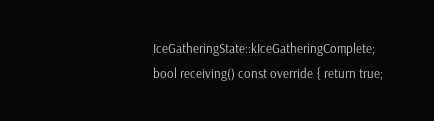IceGatheringState::kIceGatheringComplete;
bool receiving() const override { return true;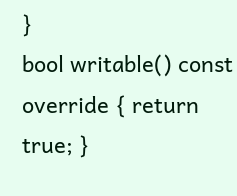}
bool writable() const override { return true; }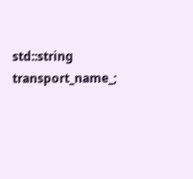std::string transport_name_;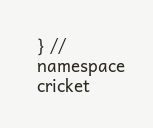} // namespace cricket